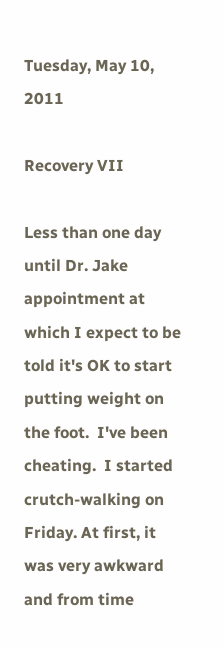Tuesday, May 10, 2011

Recovery VII

Less than one day until Dr. Jake appointment at which I expect to be told it's OK to start putting weight on the foot.  I've been cheating.  I started crutch-walking on Friday. At first, it was very awkward and from time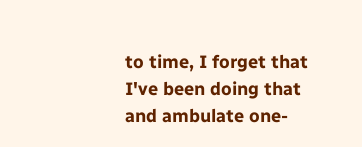to time, I forget that I've been doing that and ambulate one-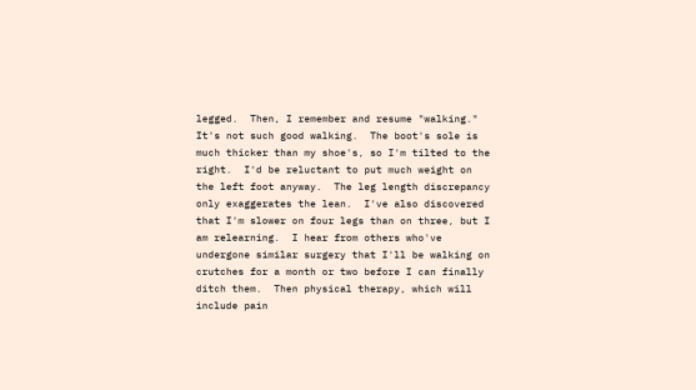legged.  Then, I remember and resume "walking."  It's not such good walking.  The boot's sole is much thicker than my shoe's, so I'm tilted to the right.  I'd be reluctant to put much weight on the left foot anyway.  The leg length discrepancy only exaggerates the lean.  I've also discovered that I'm slower on four legs than on three, but I am relearning.  I hear from others who've undergone similar surgery that I'll be walking on crutches for a month or two before I can finally ditch them.  Then physical therapy, which will include pain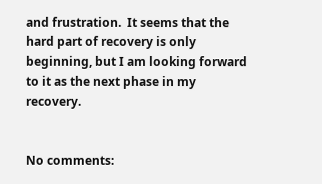and frustration.  It seems that the hard part of recovery is only beginning, but I am looking forward to it as the next phase in my recovery.


No comments: